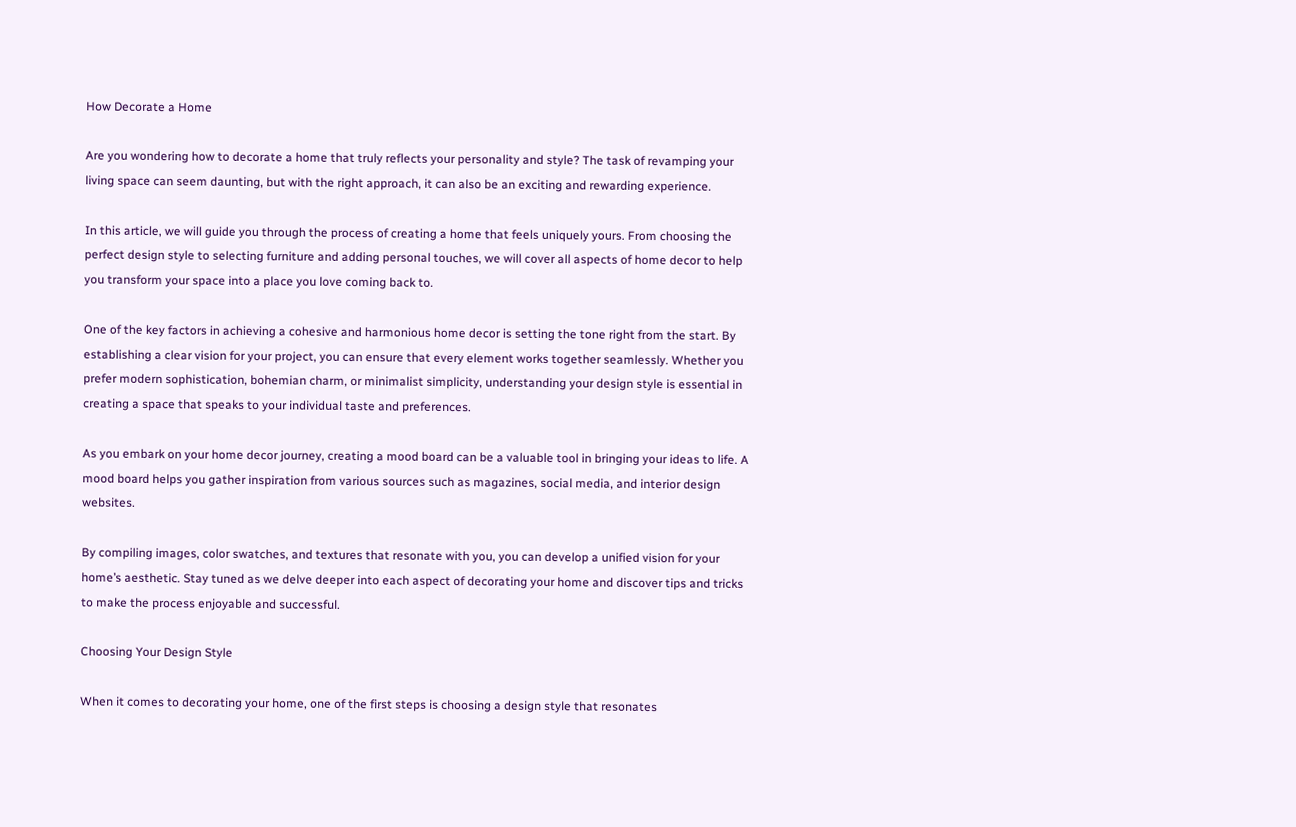How Decorate a Home

Are you wondering how to decorate a home that truly reflects your personality and style? The task of revamping your living space can seem daunting, but with the right approach, it can also be an exciting and rewarding experience.

In this article, we will guide you through the process of creating a home that feels uniquely yours. From choosing the perfect design style to selecting furniture and adding personal touches, we will cover all aspects of home decor to help you transform your space into a place you love coming back to.

One of the key factors in achieving a cohesive and harmonious home decor is setting the tone right from the start. By establishing a clear vision for your project, you can ensure that every element works together seamlessly. Whether you prefer modern sophistication, bohemian charm, or minimalist simplicity, understanding your design style is essential in creating a space that speaks to your individual taste and preferences.

As you embark on your home decor journey, creating a mood board can be a valuable tool in bringing your ideas to life. A mood board helps you gather inspiration from various sources such as magazines, social media, and interior design websites.

By compiling images, color swatches, and textures that resonate with you, you can develop a unified vision for your home’s aesthetic. Stay tuned as we delve deeper into each aspect of decorating your home and discover tips and tricks to make the process enjoyable and successful.

Choosing Your Design Style

When it comes to decorating your home, one of the first steps is choosing a design style that resonates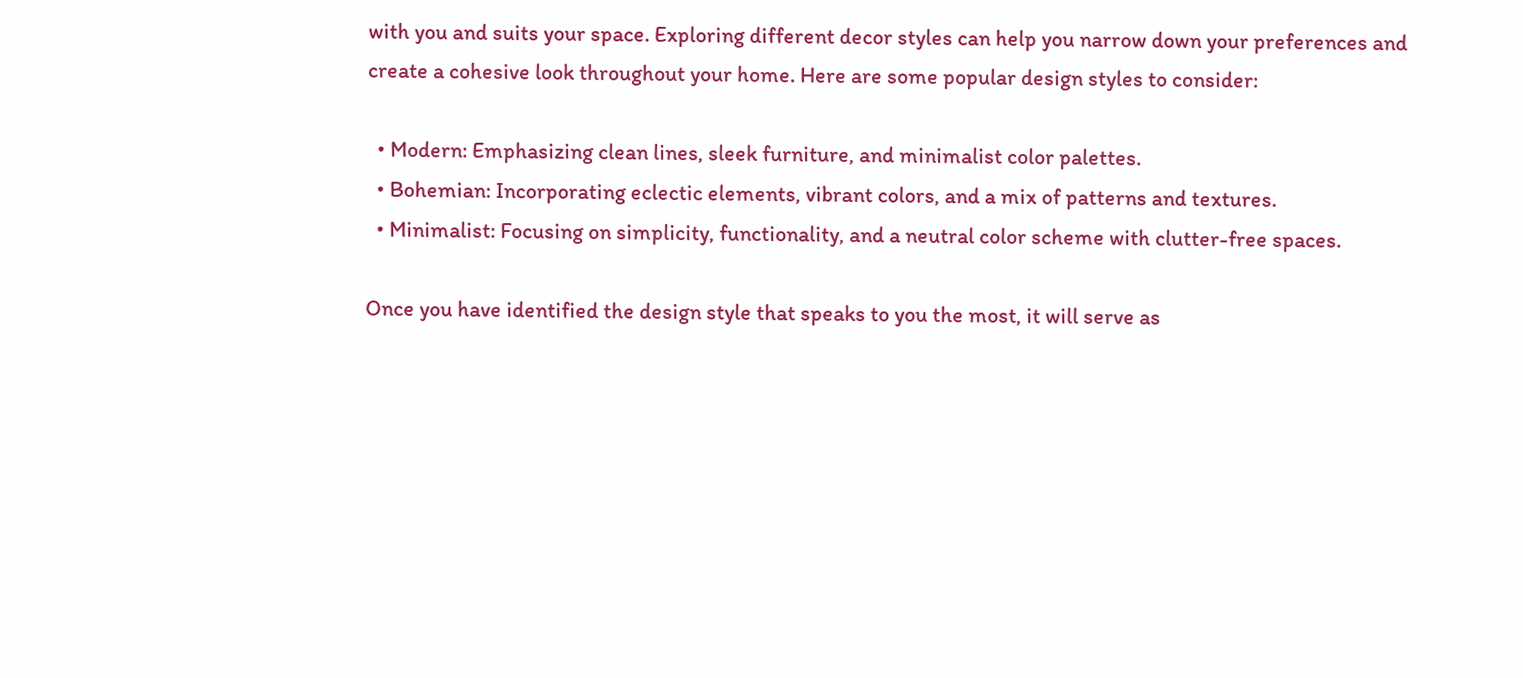with you and suits your space. Exploring different decor styles can help you narrow down your preferences and create a cohesive look throughout your home. Here are some popular design styles to consider:

  • Modern: Emphasizing clean lines, sleek furniture, and minimalist color palettes.
  • Bohemian: Incorporating eclectic elements, vibrant colors, and a mix of patterns and textures.
  • Minimalist: Focusing on simplicity, functionality, and a neutral color scheme with clutter-free spaces.

Once you have identified the design style that speaks to you the most, it will serve as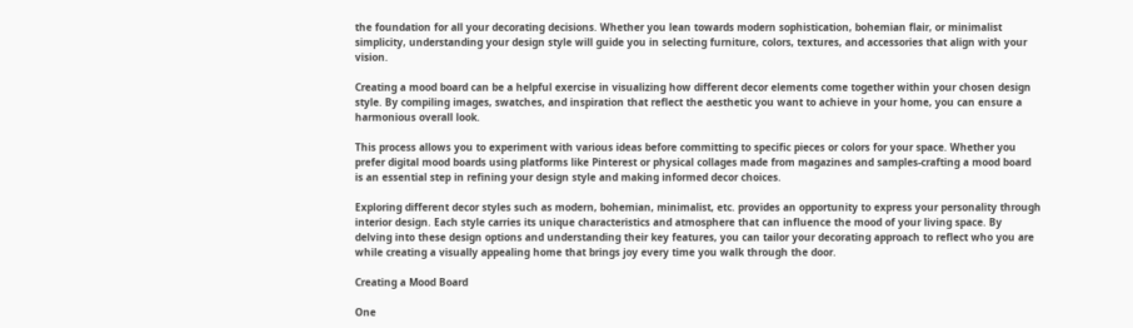the foundation for all your decorating decisions. Whether you lean towards modern sophistication, bohemian flair, or minimalist simplicity, understanding your design style will guide you in selecting furniture, colors, textures, and accessories that align with your vision.

Creating a mood board can be a helpful exercise in visualizing how different decor elements come together within your chosen design style. By compiling images, swatches, and inspiration that reflect the aesthetic you want to achieve in your home, you can ensure a harmonious overall look.

This process allows you to experiment with various ideas before committing to specific pieces or colors for your space. Whether you prefer digital mood boards using platforms like Pinterest or physical collages made from magazines and samples-crafting a mood board is an essential step in refining your design style and making informed decor choices.

Exploring different decor styles such as modern, bohemian, minimalist, etc. provides an opportunity to express your personality through interior design. Each style carries its unique characteristics and atmosphere that can influence the mood of your living space. By delving into these design options and understanding their key features, you can tailor your decorating approach to reflect who you are while creating a visually appealing home that brings joy every time you walk through the door.

Creating a Mood Board

One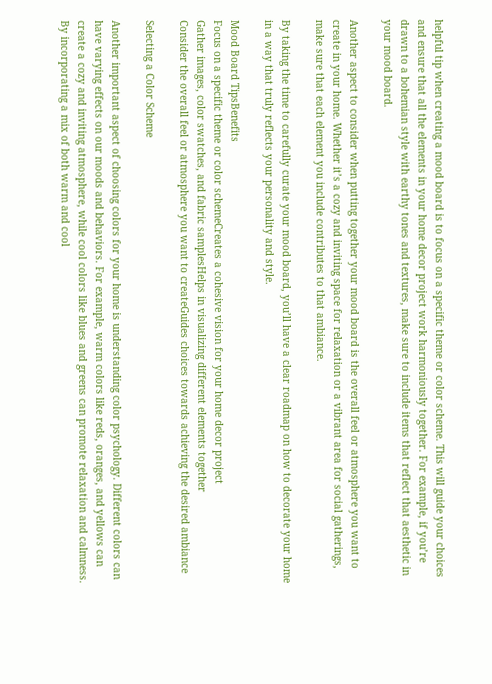helpful tip when creating a mood board is to focus on a specific theme or color scheme. This will guide your choices and ensure that all the elements in your home decor project work harmoniously together. For example, if you’re drawn to a bohemian style with earthy tones and textures, make sure to include items that reflect that aesthetic in your mood board.

Another aspect to consider when putting together your mood board is the overall feel or atmosphere you want to create in your home. Whether it’s a cozy and inviting space for relaxation or a vibrant area for social gatherings, make sure that each element you include contributes to that ambiance.

By taking the time to carefully curate your mood board, you’ll have a clear roadmap on how to decorate your home in a way that truly reflects your personality and style.

Mood Board TipsBenefits
Focus on a specific theme or color schemeCreates a cohesive vision for your home decor project
Gather images, color swatches, and fabric samplesHelps in visualizing different elements together
Consider the overall feel or atmosphere you want to createGuides choices towards achieving the desired ambiance

Selecting a Color Scheme

Another important aspect of choosing colors for your home is understanding color psychology. Different colors can have varying effects on our moods and behaviors. For example, warm colors like reds, oranges, and yellows can create a cozy and inviting atmosphere, while cool colors like blues and greens can promote relaxation and calmness. By incorporating a mix of both warm and cool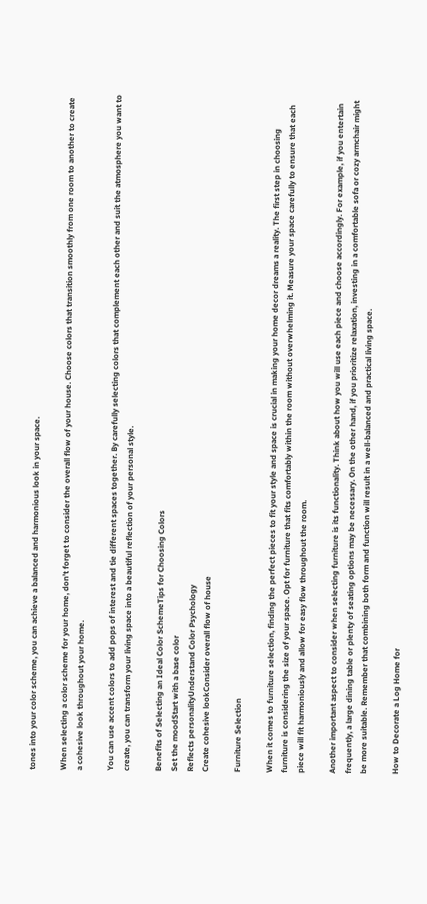tones into your color scheme, you can achieve a balanced and harmonious look in your space.

When selecting a color scheme for your home, don’t forget to consider the overall flow of your house. Choose colors that transition smoothly from one room to another to create a cohesive look throughout your home.

You can use accent colors to add pops of interest and tie different spaces together. By carefully selecting colors that complement each other and suit the atmosphere you want to create, you can transform your living space into a beautiful reflection of your personal style.

Benefits of Selecting an Ideal Color SchemeTips for Choosing Colors
Set the moodStart with a base color
Reflects personalityUnderstand Color Psychology
Create cohesive lookConsider overall flow of house

Furniture Selection

When it comes to furniture selection, finding the perfect pieces to fit your style and space is crucial in making your home decor dreams a reality. The first step in choosing furniture is considering the size of your space. Opt for furniture that fits comfortably within the room without overwhelming it. Measure your space carefully to ensure that each piece will fit harmoniously and allow for easy flow throughout the room.

Another important aspect to consider when selecting furniture is its functionality. Think about how you will use each piece and choose accordingly. For example, if you entertain frequently, a large dining table or plenty of seating options may be necessary. On the other hand, if you prioritize relaxation, investing in a comfortable sofa or cozy armchair might be more suitable. Remember that combining both form and function will result in a well-balanced and practical living space.

How to Decorate a Log Home for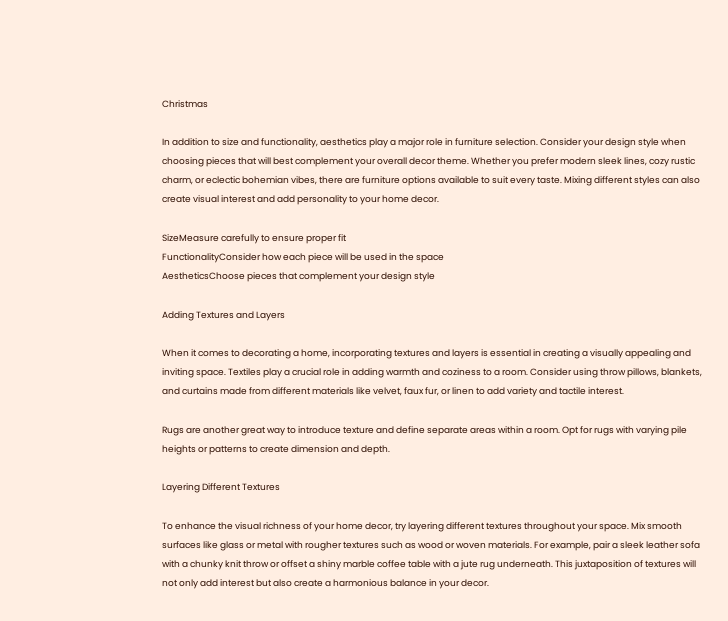Christmas

In addition to size and functionality, aesthetics play a major role in furniture selection. Consider your design style when choosing pieces that will best complement your overall decor theme. Whether you prefer modern sleek lines, cozy rustic charm, or eclectic bohemian vibes, there are furniture options available to suit every taste. Mixing different styles can also create visual interest and add personality to your home decor.

SizeMeasure carefully to ensure proper fit
FunctionalityConsider how each piece will be used in the space
AestheticsChoose pieces that complement your design style

Adding Textures and Layers

When it comes to decorating a home, incorporating textures and layers is essential in creating a visually appealing and inviting space. Textiles play a crucial role in adding warmth and coziness to a room. Consider using throw pillows, blankets, and curtains made from different materials like velvet, faux fur, or linen to add variety and tactile interest.

Rugs are another great way to introduce texture and define separate areas within a room. Opt for rugs with varying pile heights or patterns to create dimension and depth.

Layering Different Textures

To enhance the visual richness of your home decor, try layering different textures throughout your space. Mix smooth surfaces like glass or metal with rougher textures such as wood or woven materials. For example, pair a sleek leather sofa with a chunky knit throw or offset a shiny marble coffee table with a jute rug underneath. This juxtaposition of textures will not only add interest but also create a harmonious balance in your decor.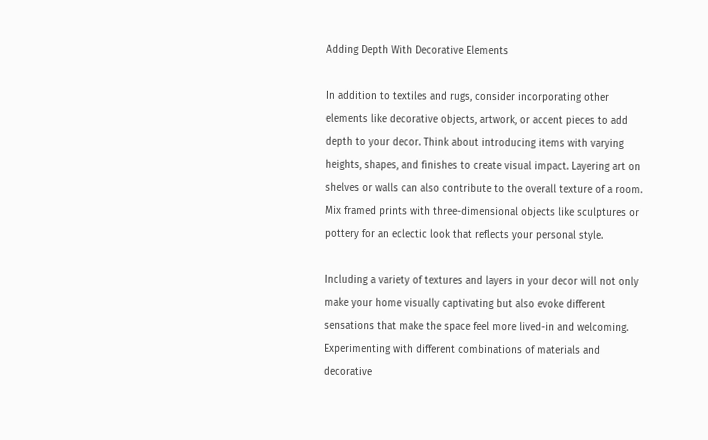Adding Depth With Decorative Elements

In addition to textiles and rugs, consider incorporating other elements like decorative objects, artwork, or accent pieces to add depth to your decor. Think about introducing items with varying heights, shapes, and finishes to create visual impact. Layering art on shelves or walls can also contribute to the overall texture of a room. Mix framed prints with three-dimensional objects like sculptures or pottery for an eclectic look that reflects your personal style.

Including a variety of textures and layers in your decor will not only make your home visually captivating but also evoke different sensations that make the space feel more lived-in and welcoming. Experimenting with different combinations of materials and decorative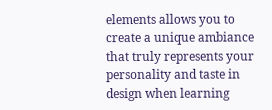elements allows you to create a unique ambiance that truly represents your personality and taste in design when learning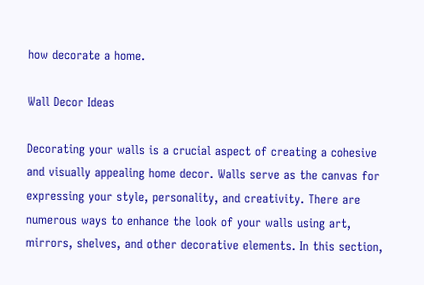how decorate a home.

Wall Decor Ideas

Decorating your walls is a crucial aspect of creating a cohesive and visually appealing home decor. Walls serve as the canvas for expressing your style, personality, and creativity. There are numerous ways to enhance the look of your walls using art, mirrors, shelves, and other decorative elements. In this section,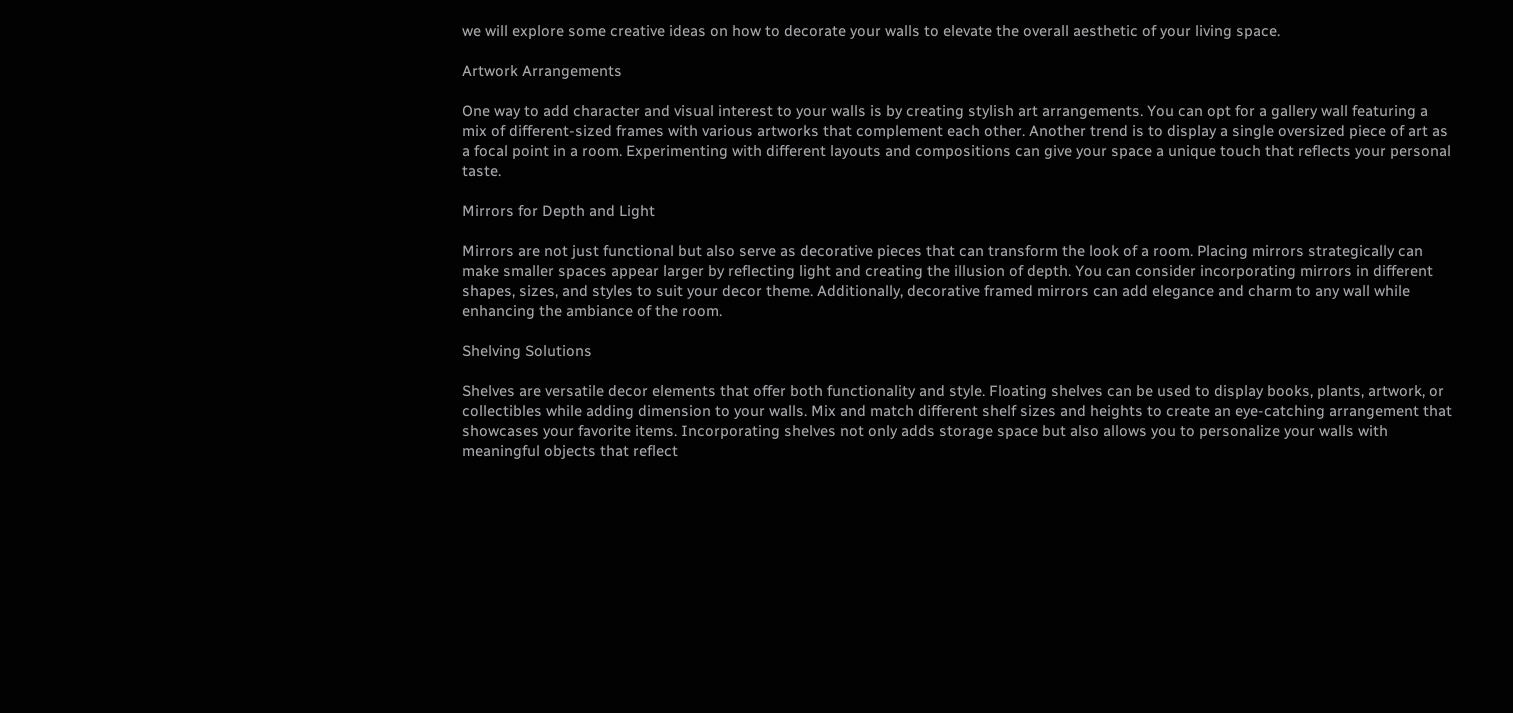we will explore some creative ideas on how to decorate your walls to elevate the overall aesthetic of your living space.

Artwork Arrangements

One way to add character and visual interest to your walls is by creating stylish art arrangements. You can opt for a gallery wall featuring a mix of different-sized frames with various artworks that complement each other. Another trend is to display a single oversized piece of art as a focal point in a room. Experimenting with different layouts and compositions can give your space a unique touch that reflects your personal taste.

Mirrors for Depth and Light

Mirrors are not just functional but also serve as decorative pieces that can transform the look of a room. Placing mirrors strategically can make smaller spaces appear larger by reflecting light and creating the illusion of depth. You can consider incorporating mirrors in different shapes, sizes, and styles to suit your decor theme. Additionally, decorative framed mirrors can add elegance and charm to any wall while enhancing the ambiance of the room.

Shelving Solutions

Shelves are versatile decor elements that offer both functionality and style. Floating shelves can be used to display books, plants, artwork, or collectibles while adding dimension to your walls. Mix and match different shelf sizes and heights to create an eye-catching arrangement that showcases your favorite items. Incorporating shelves not only adds storage space but also allows you to personalize your walls with meaningful objects that reflect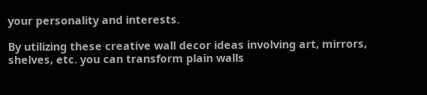your personality and interests.

By utilizing these creative wall decor ideas involving art, mirrors, shelves, etc. you can transform plain walls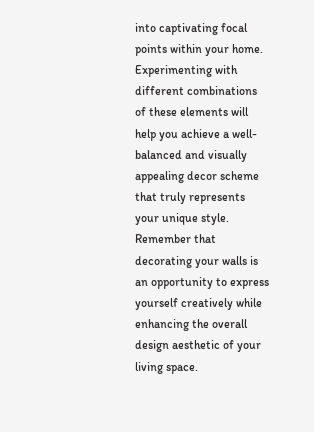into captivating focal points within your home. Experimenting with different combinations of these elements will help you achieve a well-balanced and visually appealing decor scheme that truly represents your unique style. Remember that decorating your walls is an opportunity to express yourself creatively while enhancing the overall design aesthetic of your living space.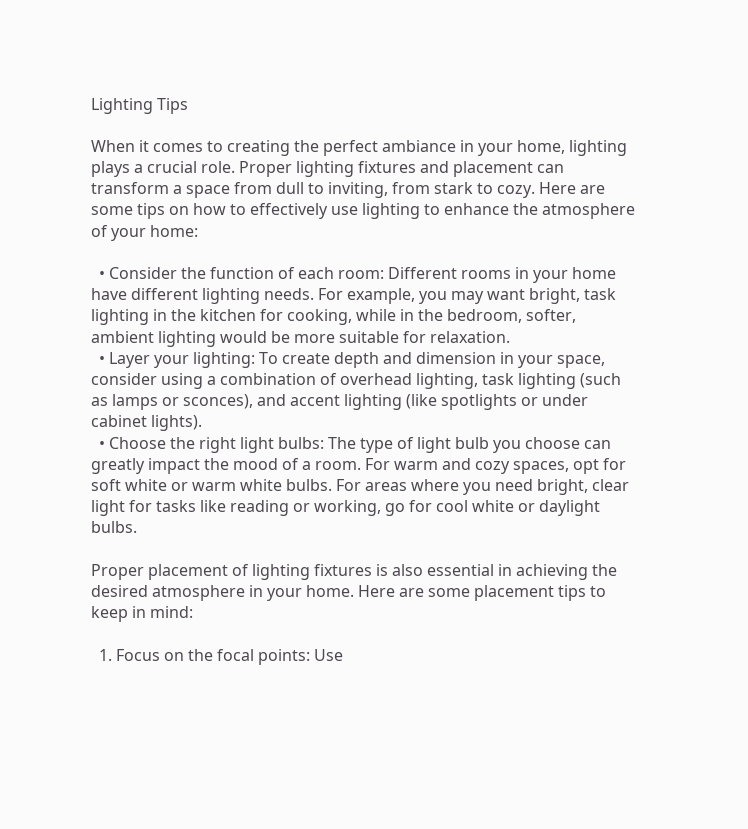Lighting Tips

When it comes to creating the perfect ambiance in your home, lighting plays a crucial role. Proper lighting fixtures and placement can transform a space from dull to inviting, from stark to cozy. Here are some tips on how to effectively use lighting to enhance the atmosphere of your home:

  • Consider the function of each room: Different rooms in your home have different lighting needs. For example, you may want bright, task lighting in the kitchen for cooking, while in the bedroom, softer, ambient lighting would be more suitable for relaxation.
  • Layer your lighting: To create depth and dimension in your space, consider using a combination of overhead lighting, task lighting (such as lamps or sconces), and accent lighting (like spotlights or under cabinet lights).
  • Choose the right light bulbs: The type of light bulb you choose can greatly impact the mood of a room. For warm and cozy spaces, opt for soft white or warm white bulbs. For areas where you need bright, clear light for tasks like reading or working, go for cool white or daylight bulbs.

Proper placement of lighting fixtures is also essential in achieving the desired atmosphere in your home. Here are some placement tips to keep in mind:

  1. Focus on the focal points: Use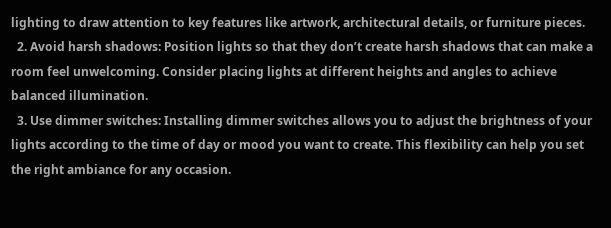lighting to draw attention to key features like artwork, architectural details, or furniture pieces.
  2. Avoid harsh shadows: Position lights so that they don’t create harsh shadows that can make a room feel unwelcoming. Consider placing lights at different heights and angles to achieve balanced illumination.
  3. Use dimmer switches: Installing dimmer switches allows you to adjust the brightness of your lights according to the time of day or mood you want to create. This flexibility can help you set the right ambiance for any occasion.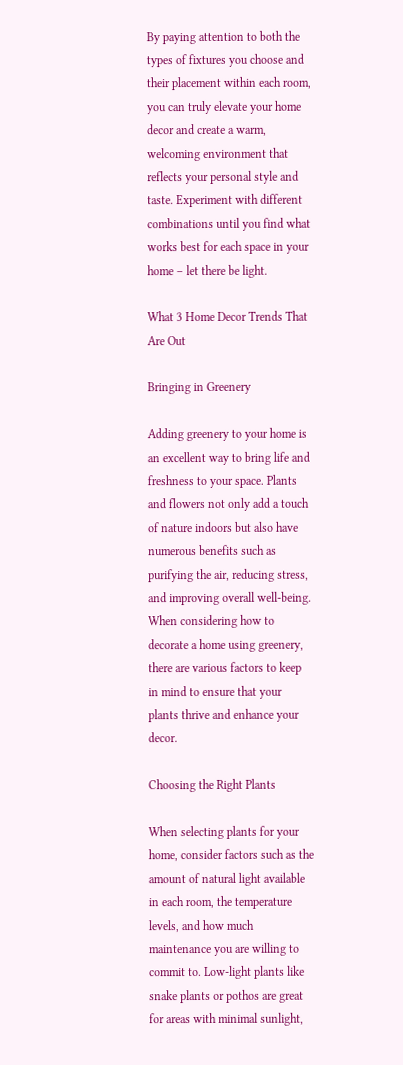By paying attention to both the types of fixtures you choose and their placement within each room, you can truly elevate your home decor and create a warm, welcoming environment that reflects your personal style and taste. Experiment with different combinations until you find what works best for each space in your home – let there be light.

What 3 Home Decor Trends That Are Out

Bringing in Greenery

Adding greenery to your home is an excellent way to bring life and freshness to your space. Plants and flowers not only add a touch of nature indoors but also have numerous benefits such as purifying the air, reducing stress, and improving overall well-being. When considering how to decorate a home using greenery, there are various factors to keep in mind to ensure that your plants thrive and enhance your decor.

Choosing the Right Plants

When selecting plants for your home, consider factors such as the amount of natural light available in each room, the temperature levels, and how much maintenance you are willing to commit to. Low-light plants like snake plants or pothos are great for areas with minimal sunlight,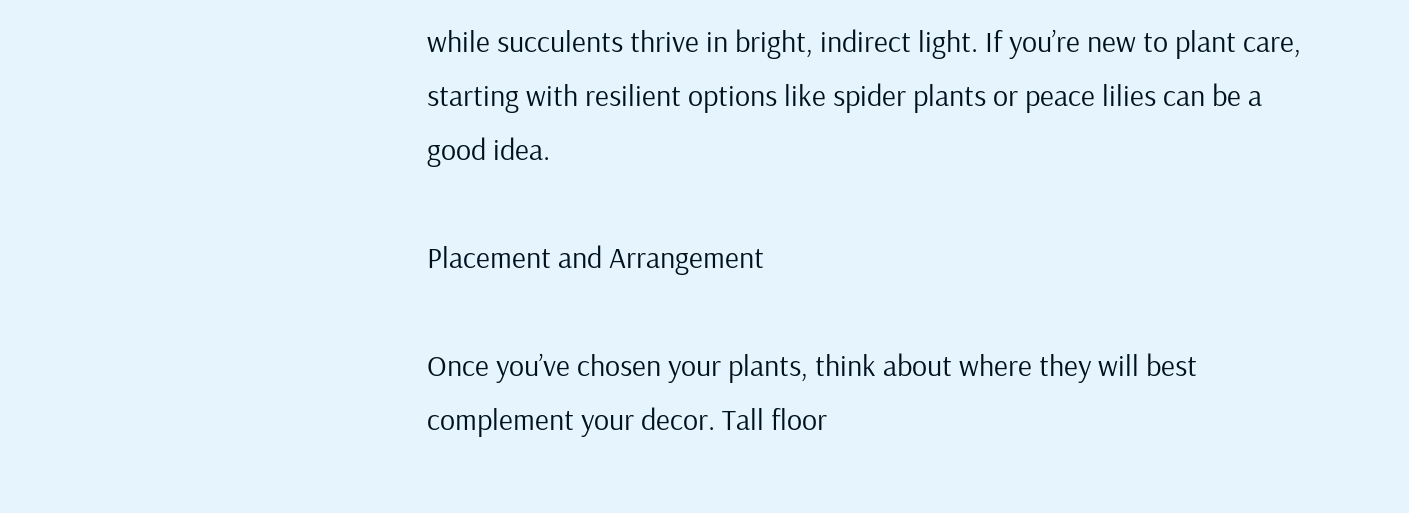while succulents thrive in bright, indirect light. If you’re new to plant care, starting with resilient options like spider plants or peace lilies can be a good idea.

Placement and Arrangement

Once you’ve chosen your plants, think about where they will best complement your decor. Tall floor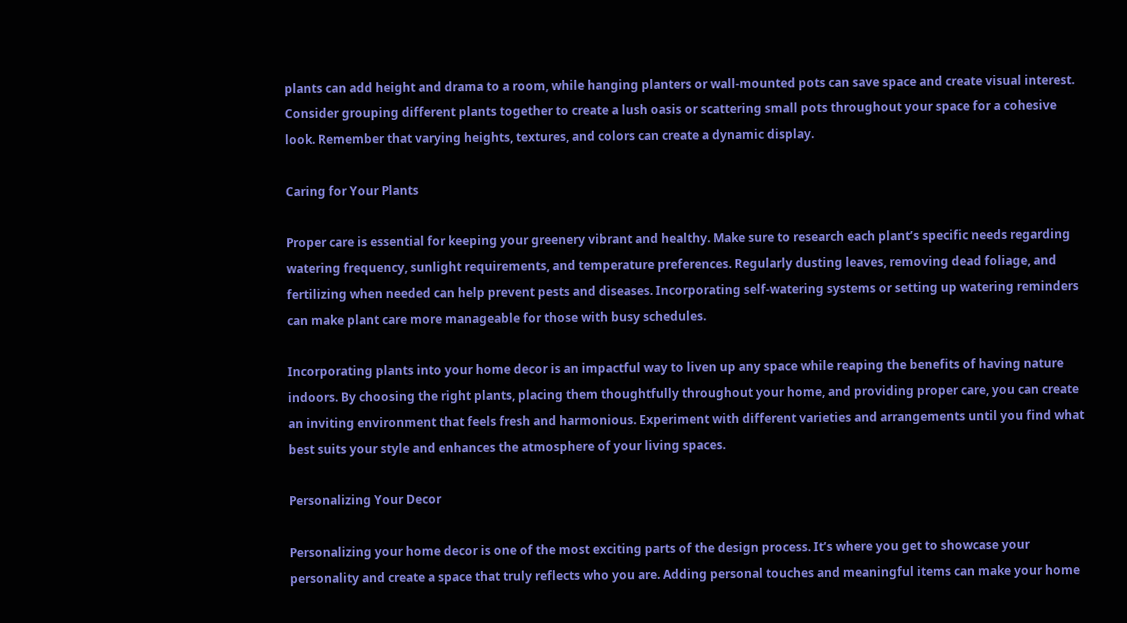plants can add height and drama to a room, while hanging planters or wall-mounted pots can save space and create visual interest. Consider grouping different plants together to create a lush oasis or scattering small pots throughout your space for a cohesive look. Remember that varying heights, textures, and colors can create a dynamic display.

Caring for Your Plants

Proper care is essential for keeping your greenery vibrant and healthy. Make sure to research each plant’s specific needs regarding watering frequency, sunlight requirements, and temperature preferences. Regularly dusting leaves, removing dead foliage, and fertilizing when needed can help prevent pests and diseases. Incorporating self-watering systems or setting up watering reminders can make plant care more manageable for those with busy schedules.

Incorporating plants into your home decor is an impactful way to liven up any space while reaping the benefits of having nature indoors. By choosing the right plants, placing them thoughtfully throughout your home, and providing proper care, you can create an inviting environment that feels fresh and harmonious. Experiment with different varieties and arrangements until you find what best suits your style and enhances the atmosphere of your living spaces.

Personalizing Your Decor

Personalizing your home decor is one of the most exciting parts of the design process. It’s where you get to showcase your personality and create a space that truly reflects who you are. Adding personal touches and meaningful items can make your home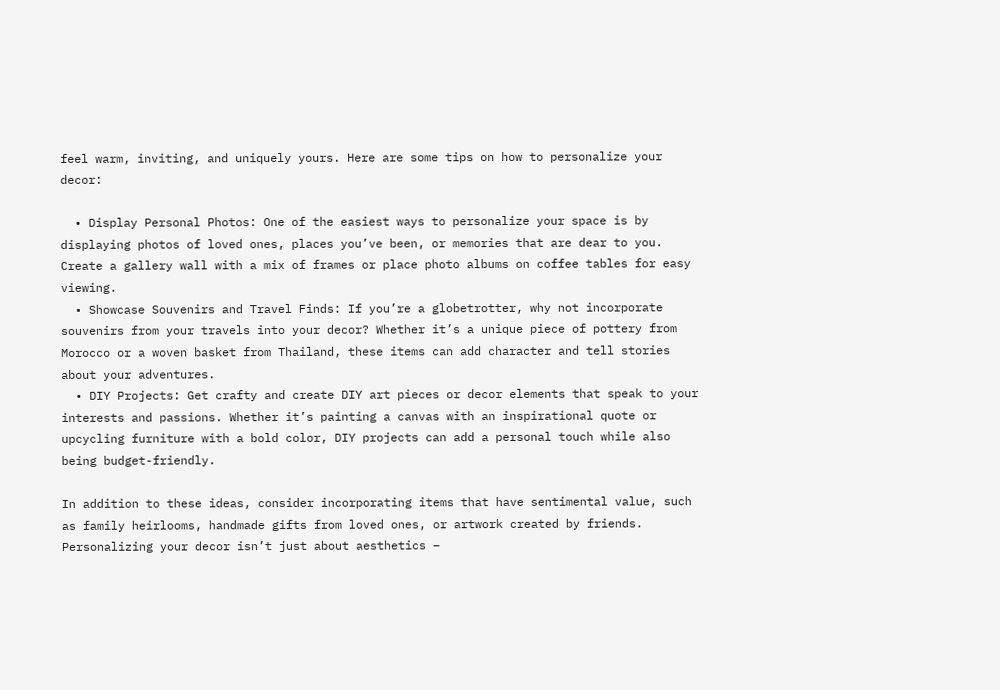feel warm, inviting, and uniquely yours. Here are some tips on how to personalize your decor:

  • Display Personal Photos: One of the easiest ways to personalize your space is by displaying photos of loved ones, places you’ve been, or memories that are dear to you. Create a gallery wall with a mix of frames or place photo albums on coffee tables for easy viewing.
  • Showcase Souvenirs and Travel Finds: If you’re a globetrotter, why not incorporate souvenirs from your travels into your decor? Whether it’s a unique piece of pottery from Morocco or a woven basket from Thailand, these items can add character and tell stories about your adventures.
  • DIY Projects: Get crafty and create DIY art pieces or decor elements that speak to your interests and passions. Whether it’s painting a canvas with an inspirational quote or upcycling furniture with a bold color, DIY projects can add a personal touch while also being budget-friendly.

In addition to these ideas, consider incorporating items that have sentimental value, such as family heirlooms, handmade gifts from loved ones, or artwork created by friends. Personalizing your decor isn’t just about aesthetics –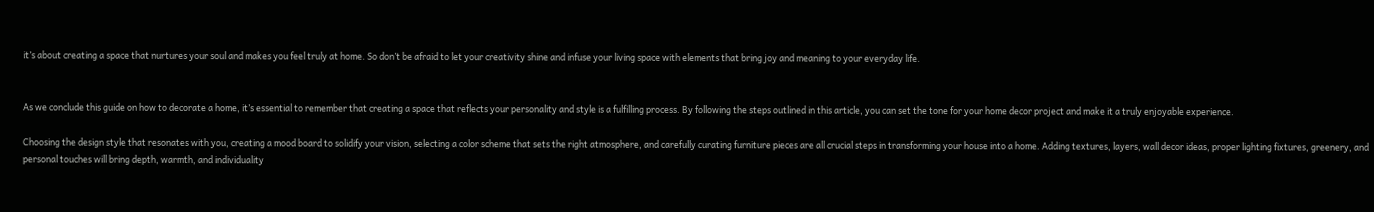it’s about creating a space that nurtures your soul and makes you feel truly at home. So don’t be afraid to let your creativity shine and infuse your living space with elements that bring joy and meaning to your everyday life.


As we conclude this guide on how to decorate a home, it’s essential to remember that creating a space that reflects your personality and style is a fulfilling process. By following the steps outlined in this article, you can set the tone for your home decor project and make it a truly enjoyable experience.

Choosing the design style that resonates with you, creating a mood board to solidify your vision, selecting a color scheme that sets the right atmosphere, and carefully curating furniture pieces are all crucial steps in transforming your house into a home. Adding textures, layers, wall decor ideas, proper lighting fixtures, greenery, and personal touches will bring depth, warmth, and individuality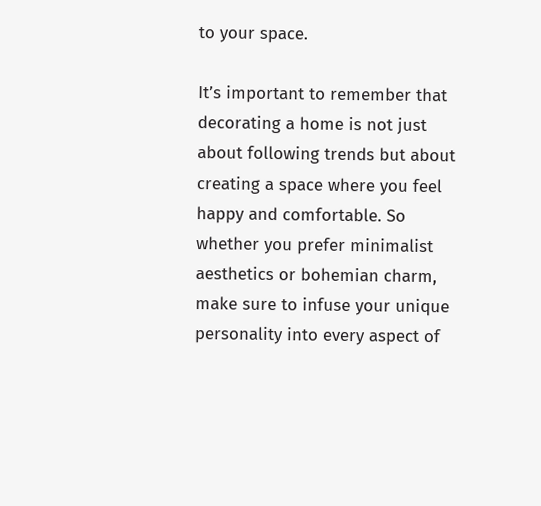to your space.

It’s important to remember that decorating a home is not just about following trends but about creating a space where you feel happy and comfortable. So whether you prefer minimalist aesthetics or bohemian charm, make sure to infuse your unique personality into every aspect of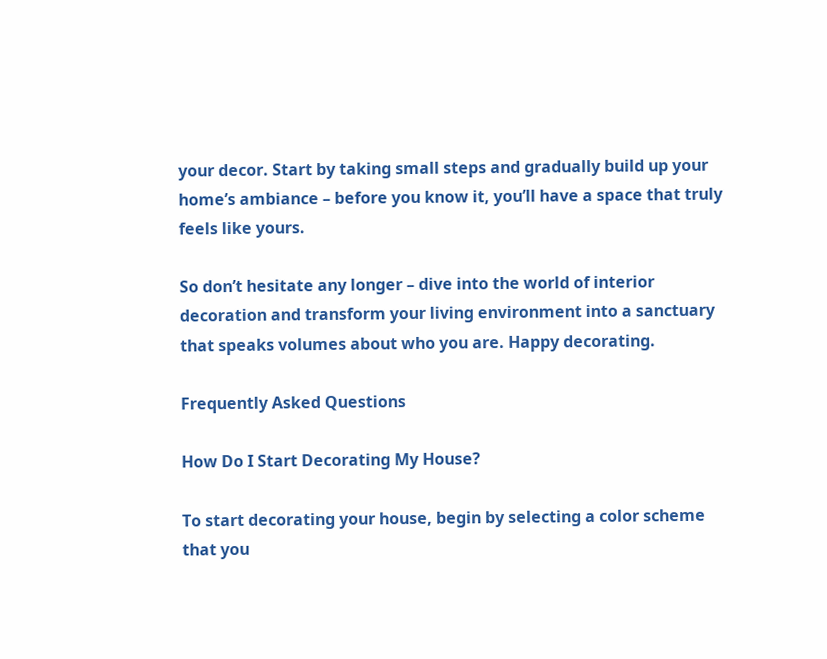your decor. Start by taking small steps and gradually build up your home’s ambiance – before you know it, you’ll have a space that truly feels like yours.

So don’t hesitate any longer – dive into the world of interior decoration and transform your living environment into a sanctuary that speaks volumes about who you are. Happy decorating.

Frequently Asked Questions

How Do I Start Decorating My House?

To start decorating your house, begin by selecting a color scheme that you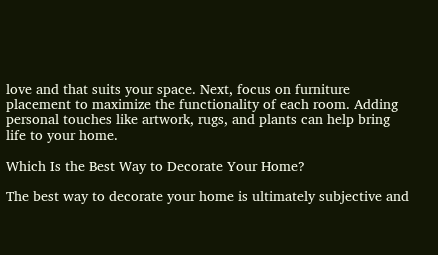love and that suits your space. Next, focus on furniture placement to maximize the functionality of each room. Adding personal touches like artwork, rugs, and plants can help bring life to your home.

Which Is the Best Way to Decorate Your Home?

The best way to decorate your home is ultimately subjective and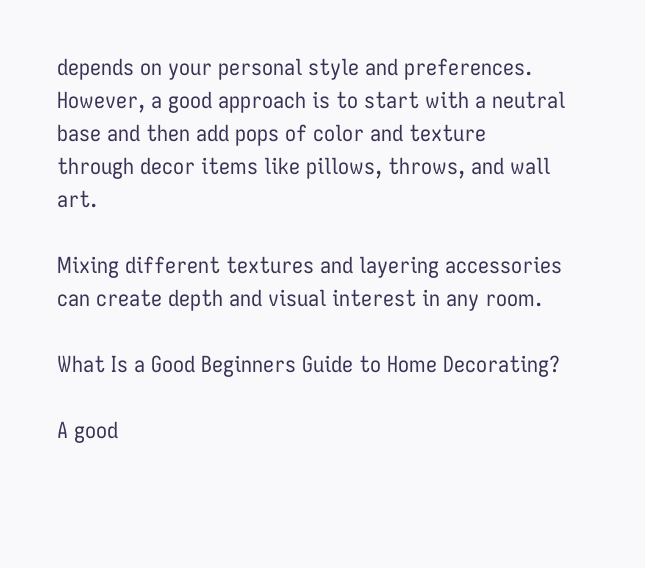depends on your personal style and preferences. However, a good approach is to start with a neutral base and then add pops of color and texture through decor items like pillows, throws, and wall art.

Mixing different textures and layering accessories can create depth and visual interest in any room.

What Is a Good Beginners Guide to Home Decorating?

A good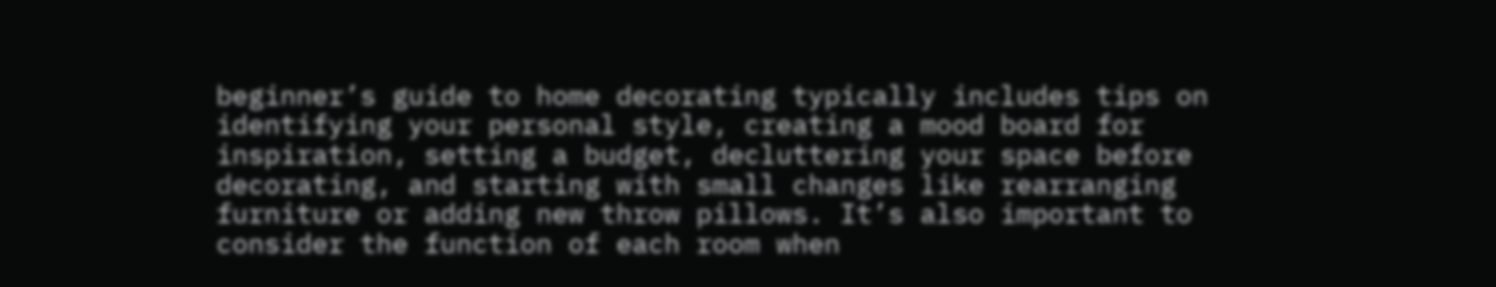beginner’s guide to home decorating typically includes tips on identifying your personal style, creating a mood board for inspiration, setting a budget, decluttering your space before decorating, and starting with small changes like rearranging furniture or adding new throw pillows. It’s also important to consider the function of each room when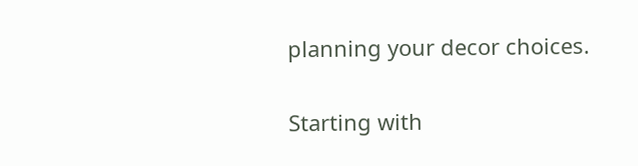planning your decor choices.

Starting with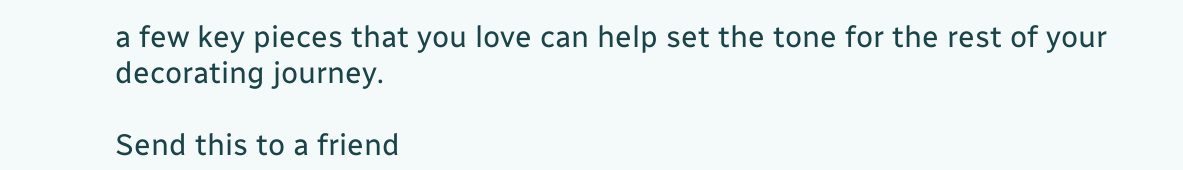a few key pieces that you love can help set the tone for the rest of your decorating journey.

Send this to a friend